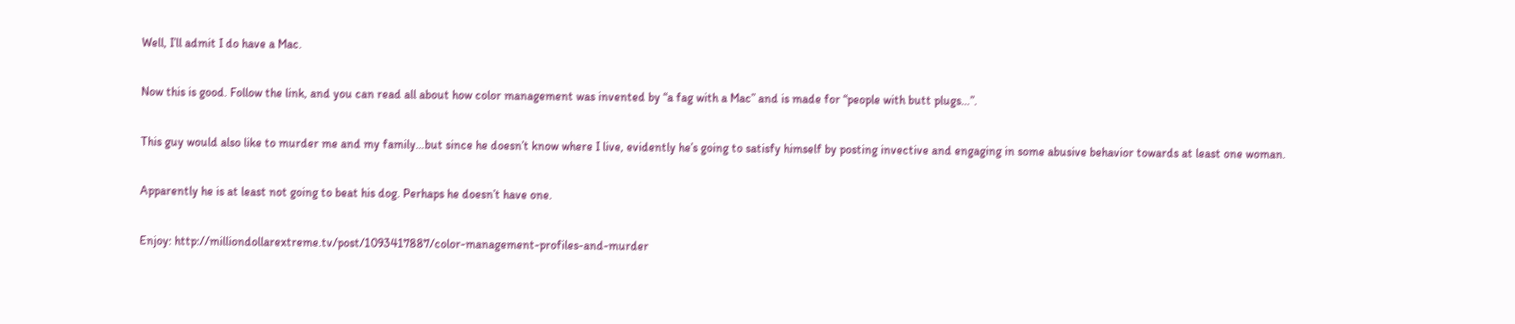Well, I’ll admit I do have a Mac.

Now this is good. Follow the link, and you can read all about how color management was invented by “a fag with a Mac” and is made for “people with butt plugs…”.

This guy would also like to murder me and my family…but since he doesn’t know where I live, evidently he’s going to satisfy himself by posting invective and engaging in some abusive behavior towards at least one woman.

Apparently he is at least not going to beat his dog. Perhaps he doesn’t have one.

Enjoy: http://milliondollarextreme.tv/post/1093417887/color-management-profiles-and-murder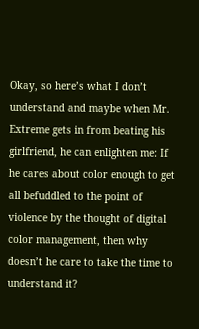Okay, so here’s what I don’t understand and maybe when Mr. Extreme gets in from beating his girlfriend, he can enlighten me: If he cares about color enough to get all befuddled to the point of violence by the thought of digital color management, then why doesn’t he care to take the time to understand it?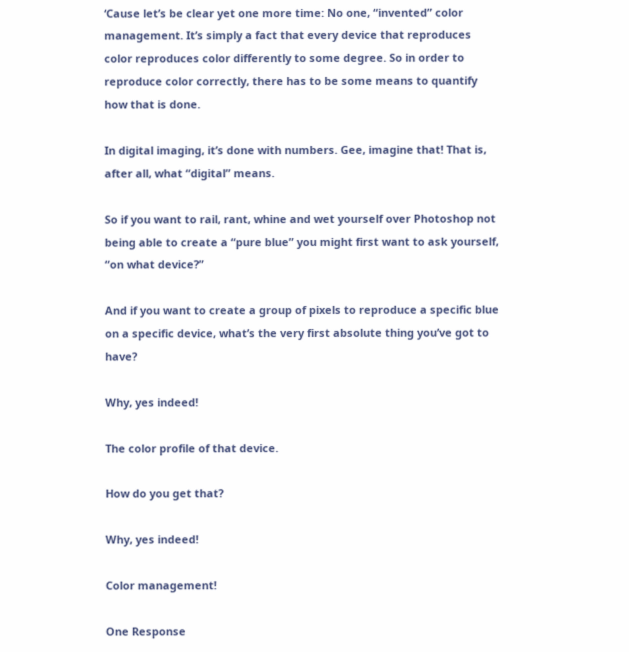‘Cause let’s be clear yet one more time: No one, “invented” color management. It’s simply a fact that every device that reproduces color reproduces color differently to some degree. So in order to reproduce color correctly, there has to be some means to quantify how that is done.

In digital imaging, it’s done with numbers. Gee, imagine that! That is, after all, what “digital” means.

So if you want to rail, rant, whine and wet yourself over Photoshop not being able to create a “pure blue” you might first want to ask yourself, “on what device?”

And if you want to create a group of pixels to reproduce a specific blue on a specific device, what’s the very first absolute thing you’ve got to have?

Why, yes indeed!

The color profile of that device.

How do you get that?

Why, yes indeed!

Color management!

One Response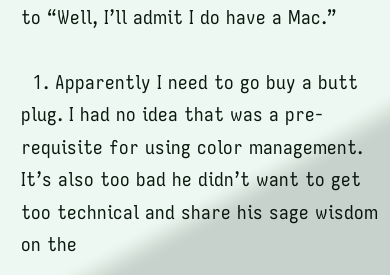to “Well, I’ll admit I do have a Mac.”

  1. Apparently I need to go buy a butt plug. I had no idea that was a pre-requisite for using color management. It’s also too bad he didn’t want to get too technical and share his sage wisdom on the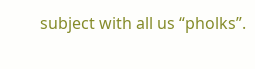subject with all us “pholks”.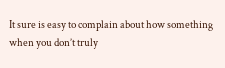It sure is easy to complain about how something when you don’t truly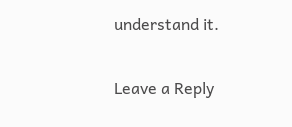understand it.

Leave a Reply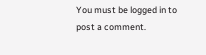You must be logged in to post a comment.